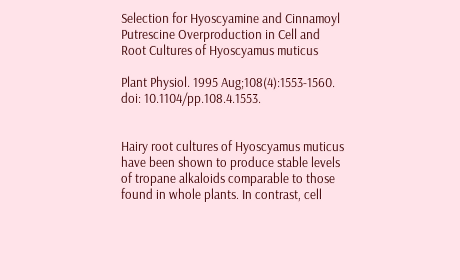Selection for Hyoscyamine and Cinnamoyl Putrescine Overproduction in Cell and Root Cultures of Hyoscyamus muticus

Plant Physiol. 1995 Aug;108(4):1553-1560. doi: 10.1104/pp.108.4.1553.


Hairy root cultures of Hyoscyamus muticus have been shown to produce stable levels of tropane alkaloids comparable to those found in whole plants. In contrast, cell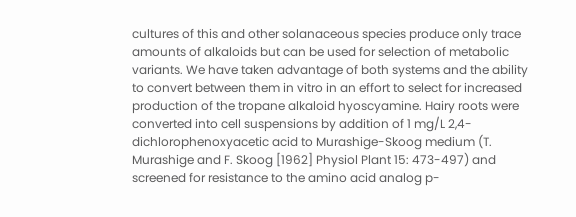cultures of this and other solanaceous species produce only trace amounts of alkaloids but can be used for selection of metabolic variants. We have taken advantage of both systems and the ability to convert between them in vitro in an effort to select for increased production of the tropane alkaloid hyoscyamine. Hairy roots were converted into cell suspensions by addition of 1 mg/L 2,4-dichlorophenoxyacetic acid to Murashige-Skoog medium (T. Murashige and F. Skoog [1962] Physiol Plant 15: 473-497) and screened for resistance to the amino acid analog p-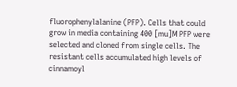fluorophenylalanine (PFP). Cells that could grow in media containing 400 [mu]M PFP were selected and cloned from single cells. The resistant cells accumulated high levels of cinnamoyl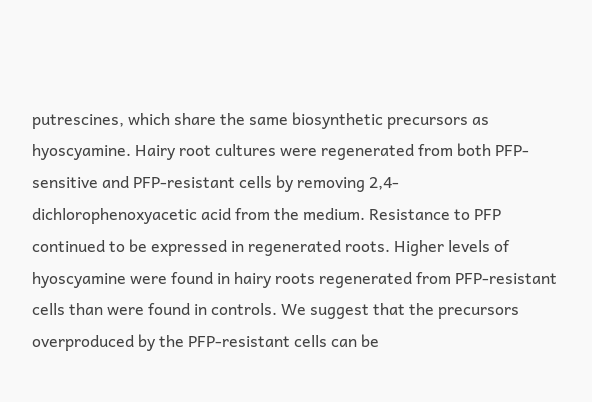putrescines, which share the same biosynthetic precursors as hyoscyamine. Hairy root cultures were regenerated from both PFP-sensitive and PFP-resistant cells by removing 2,4-dichlorophenoxyacetic acid from the medium. Resistance to PFP continued to be expressed in regenerated roots. Higher levels of hyoscyamine were found in hairy roots regenerated from PFP-resistant cells than were found in controls. We suggest that the precursors overproduced by the PFP-resistant cells can be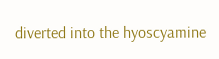diverted into the hyoscyamine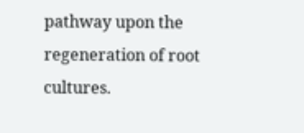pathway upon the regeneration of root cultures.